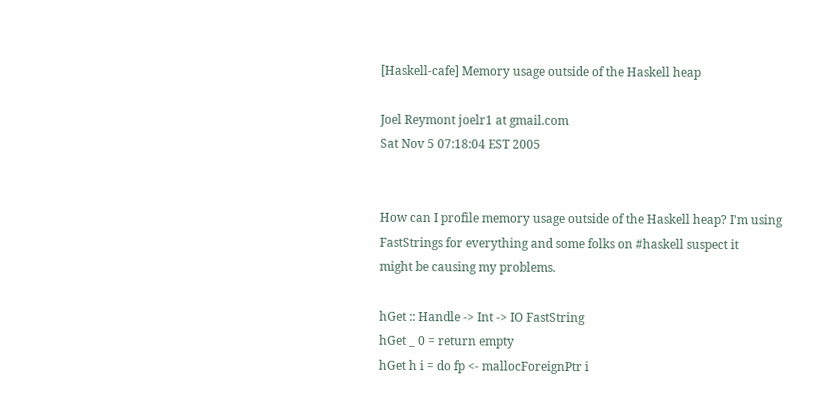[Haskell-cafe] Memory usage outside of the Haskell heap

Joel Reymont joelr1 at gmail.com
Sat Nov 5 07:18:04 EST 2005


How can I profile memory usage outside of the Haskell heap? I'm using
FastStrings for everything and some folks on #haskell suspect it
might be causing my problems.

hGet :: Handle -> Int -> IO FastString
hGet _ 0 = return empty
hGet h i = do fp <- mallocForeignPtr i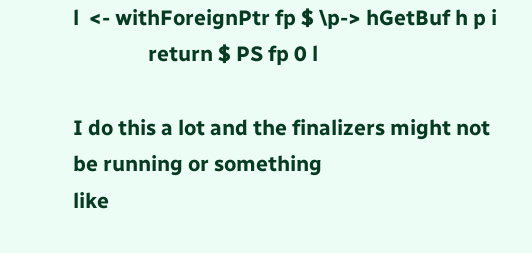l  <- withForeignPtr fp $ \p-> hGetBuf h p i
               return $ PS fp 0 l

I do this a lot and the finalizers might not be running or something
like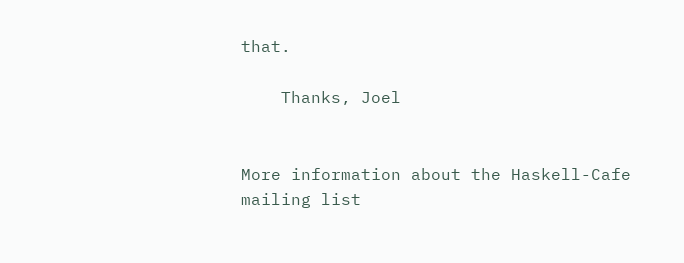that.

    Thanks, Joel


More information about the Haskell-Cafe mailing list